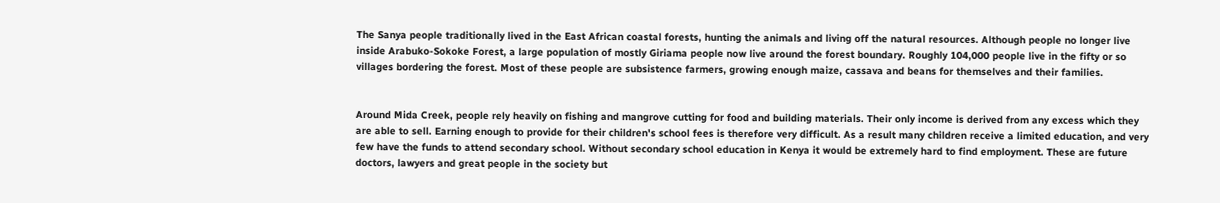The Sanya people traditionally lived in the East African coastal forests, hunting the animals and living off the natural resources. Although people no longer live inside Arabuko-Sokoke Forest, a large population of mostly Giriama people now live around the forest boundary. Roughly 104,000 people live in the fifty or so villages bordering the forest. Most of these people are subsistence farmers, growing enough maize, cassava and beans for themselves and their families.


Around Mida Creek, people rely heavily on fishing and mangrove cutting for food and building materials. Their only income is derived from any excess which they are able to sell. Earning enough to provide for their children's school fees is therefore very difficult. As a result many children receive a limited education, and very few have the funds to attend secondary school. Without secondary school education in Kenya it would be extremely hard to find employment. These are future doctors, lawyers and great people in the society but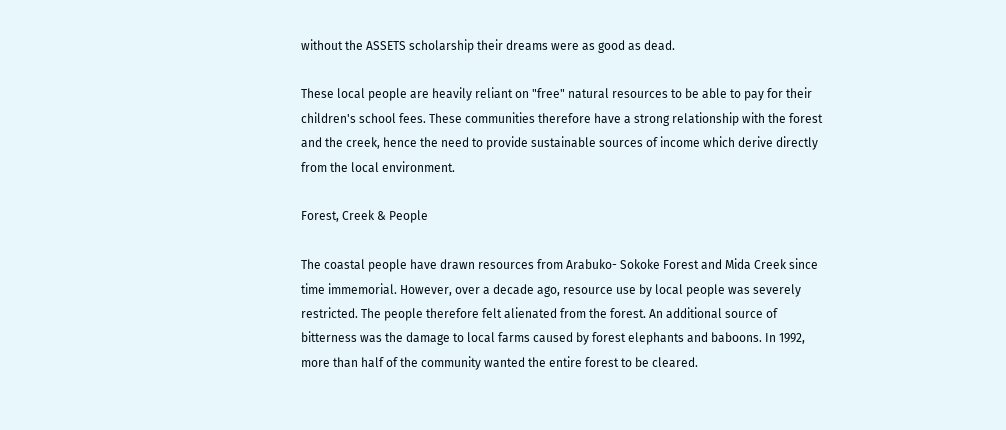without the ASSETS scholarship their dreams were as good as dead.

These local people are heavily reliant on "free" natural resources to be able to pay for their children's school fees. These communities therefore have a strong relationship with the forest and the creek, hence the need to provide sustainable sources of income which derive directly from the local environment.

Forest, Creek & People

The coastal people have drawn resources from Arabuko- Sokoke Forest and Mida Creek since time immemorial. However, over a decade ago, resource use by local people was severely restricted. The people therefore felt alienated from the forest. An additional source of bitterness was the damage to local farms caused by forest elephants and baboons. In 1992, more than half of the community wanted the entire forest to be cleared.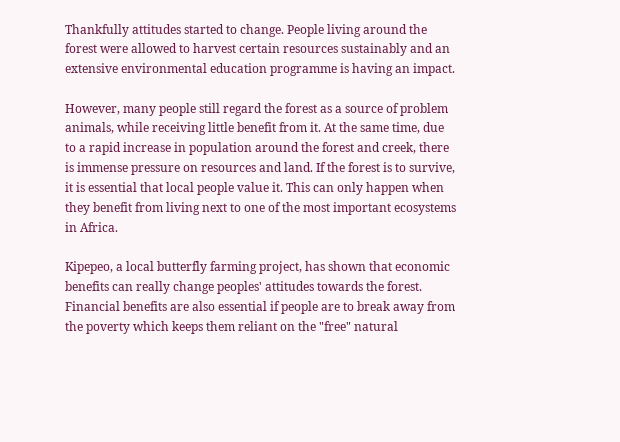Thankfully attitudes started to change. People living around the forest were allowed to harvest certain resources sustainably and an extensive environmental education programme is having an impact.

However, many people still regard the forest as a source of problem animals, while receiving little benefit from it. At the same time, due to a rapid increase in population around the forest and creek, there is immense pressure on resources and land. If the forest is to survive, it is essential that local people value it. This can only happen when they benefit from living next to one of the most important ecosystems in Africa.

Kipepeo, a local butterfly farming project, has shown that economic benefits can really change peoples' attitudes towards the forest. Financial benefits are also essential if people are to break away from the poverty which keeps them reliant on the "free" natural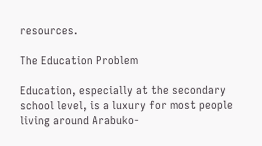resources.

The Education Problem

Education, especially at the secondary school level, is a luxury for most people living around Arabuko-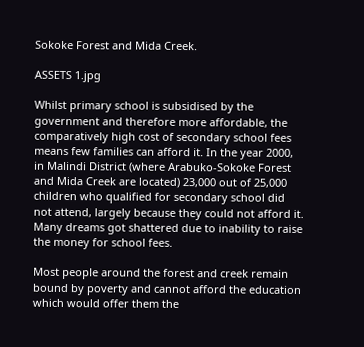Sokoke Forest and Mida Creek.

ASSETS 1.jpg

Whilst primary school is subsidised by the government and therefore more affordable, the comparatively high cost of secondary school fees means few families can afford it. In the year 2000, in Malindi District (where Arabuko-Sokoke Forest and Mida Creek are located) 23,000 out of 25,000 children who qualified for secondary school did not attend, largely because they could not afford it. Many dreams got shattered due to inability to raise the money for school fees.

Most people around the forest and creek remain bound by poverty and cannot afford the education which would offer them the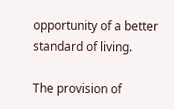opportunity of a better standard of living.

The provision of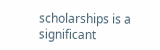scholarships is a significant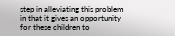step in alleviating this problem in that it gives an opportunity for these children to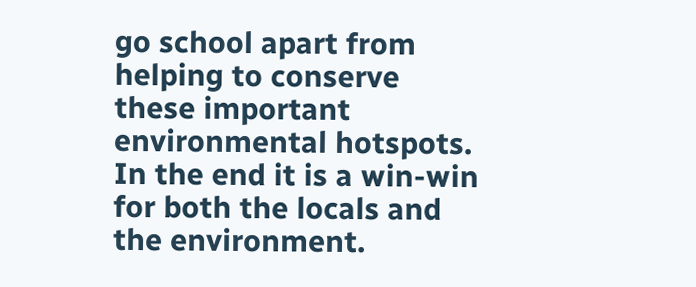go school apart from helping to conserve these important environmental hotspots. In the end it is a win-win for both the locals and the environment.